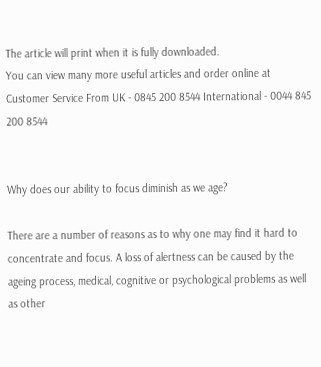The article will print when it is fully downloaded.
You can view many more useful articles and order online at
Customer Service From UK - 0845 200 8544 International - 0044 845 200 8544


Why does our ability to focus diminish as we age?

There are a number of reasons as to why one may find it hard to concentrate and focus. A loss of alertness can be caused by the ageing process, medical, cognitive or psychological problems as well as other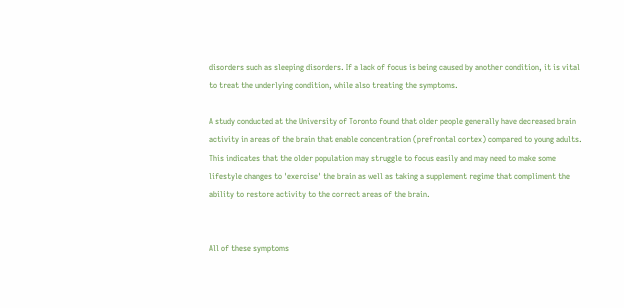disorders such as sleeping disorders. If a lack of focus is being caused by another condition, it is vital to treat the underlying condition, while also treating the symptoms.

A study conducted at the University of Toronto found that older people generally have decreased brain activity in areas of the brain that enable concentration (prefrontal cortex) compared to young adults. This indicates that the older population may struggle to focus easily and may need to make some lifestyle changes to 'exercise' the brain as well as taking a supplement regime that compliment the ability to restore activity to the correct areas of the brain.


All of these symptoms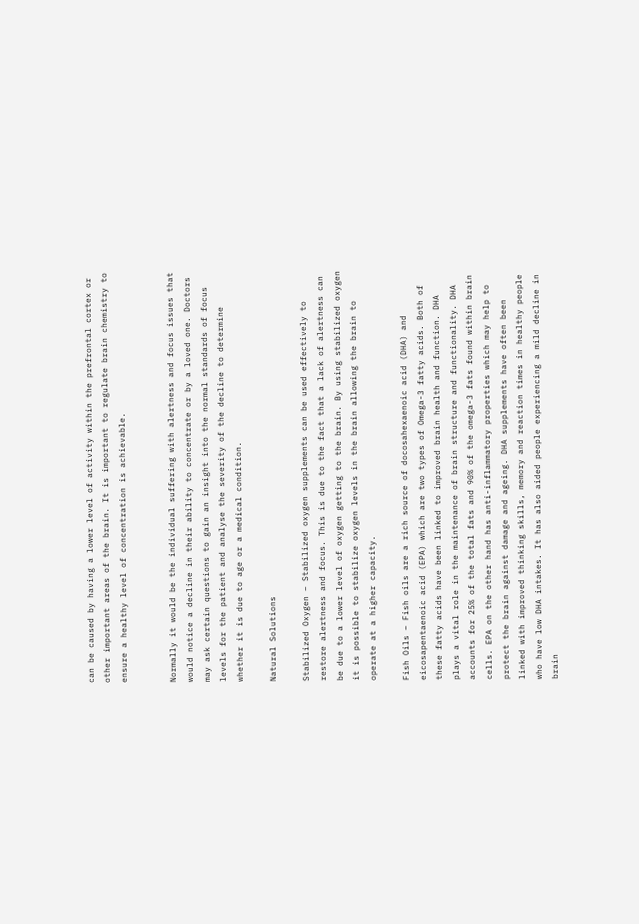can be caused by having a lower level of activity within the prefrontal cortex or other important areas of the brain. It is important to regulate brain chemistry to ensure a healthy level of concentration is achievable.


Normally it would be the individual suffering with alertness and focus issues that would notice a decline in their ability to concentrate or by a loved one. Doctors may ask certain questions to gain an insight into the normal standards of focus levels for the patient and analyse the severity of the decline to determine whether it is due to age or a medical condition.

Natural Solutions

Stabilized Oxygen – Stabilized oxygen supplements can be used effectively to restore alertness and focus. This is due to the fact that a lack of alertness can be due to a lower level of oxygen getting to the brain. By using stabilized oxygen it is possible to stabilize oxygen levels in the brain allowing the brain to operate at a higher capacity.

Fish Oils – Fish oils are a rich source of docosahexaenoic acid (DHA) and eicosapentaenoic acid (EPA) which are two types of Omega-3 fatty acids. Both of these fatty acids have been linked to improved brain health and function. DHA plays a vital role in the maintenance of brain structure and functionality. DHA accounts for 25% of the total fats and 90% of the omega-3 fats found within brain cells. EPA on the other hand has anti-inflammatory properties which may help to protect the brain against damage and ageing. DHA supplements have often been linked with improved thinking skills, memory and reaction times in healthy people who have low DHA intakes. It has also aided people experiencing a mild decline in brain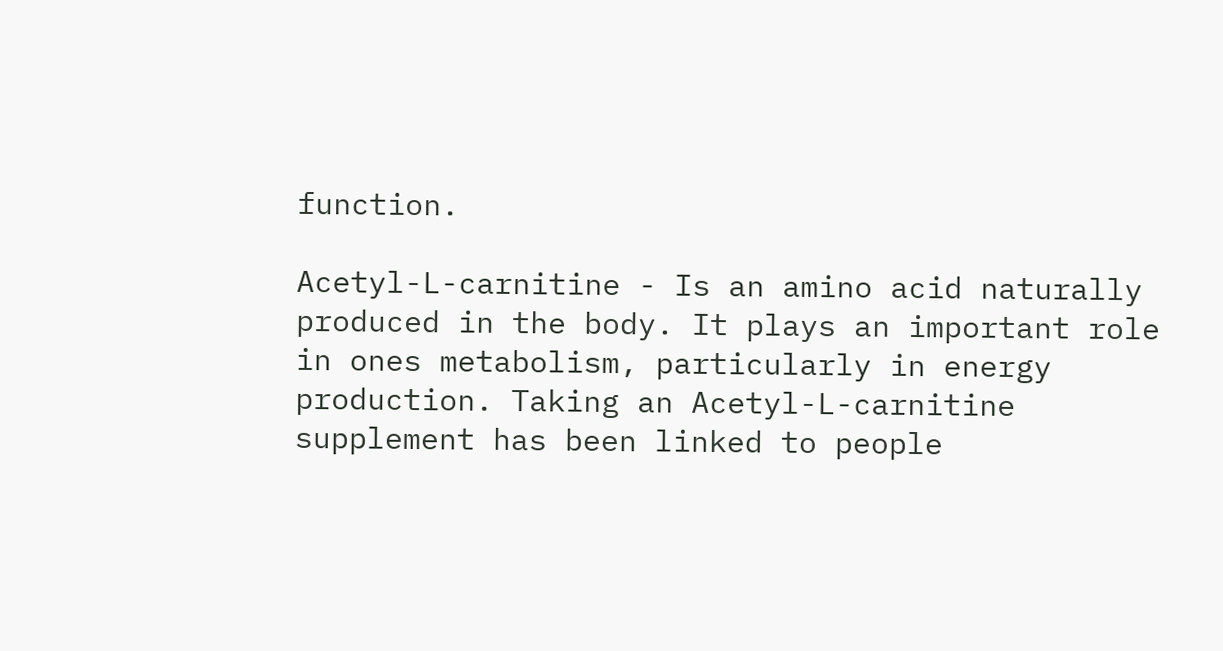function.

Acetyl-L-carnitine - Is an amino acid naturally produced in the body. It plays an important role in ones metabolism, particularly in energy production. Taking an Acetyl-L-carnitine supplement has been linked to people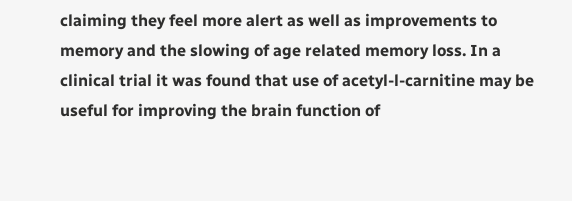claiming they feel more alert as well as improvements to memory and the slowing of age related memory loss. In a clinical trial it was found that use of acetyl-l-carnitine may be useful for improving the brain function of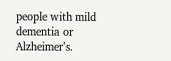people with mild dementia or Alzheimer’s.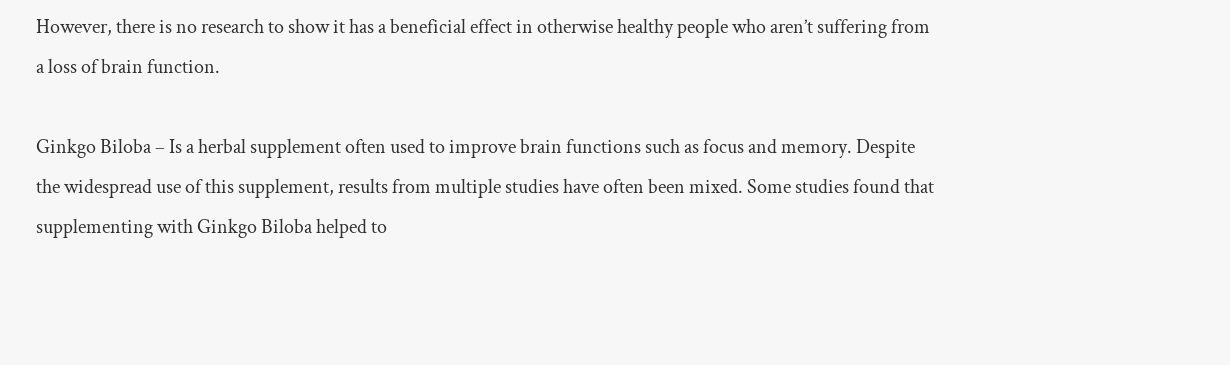However, there is no research to show it has a beneficial effect in otherwise healthy people who aren’t suffering from a loss of brain function.

Ginkgo Biloba – Is a herbal supplement often used to improve brain functions such as focus and memory. Despite the widespread use of this supplement, results from multiple studies have often been mixed. Some studies found that supplementing with Ginkgo Biloba helped to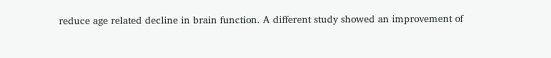reduce age related decline in brain function. A different study showed an improvement of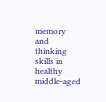memory and thinking skills in healthy middle-aged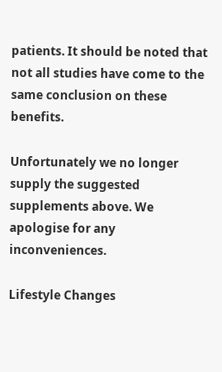patients. It should be noted that not all studies have come to the same conclusion on these benefits.

Unfortunately we no longer supply the suggested supplements above. We apologise for any inconveniences.

Lifestyle Changes